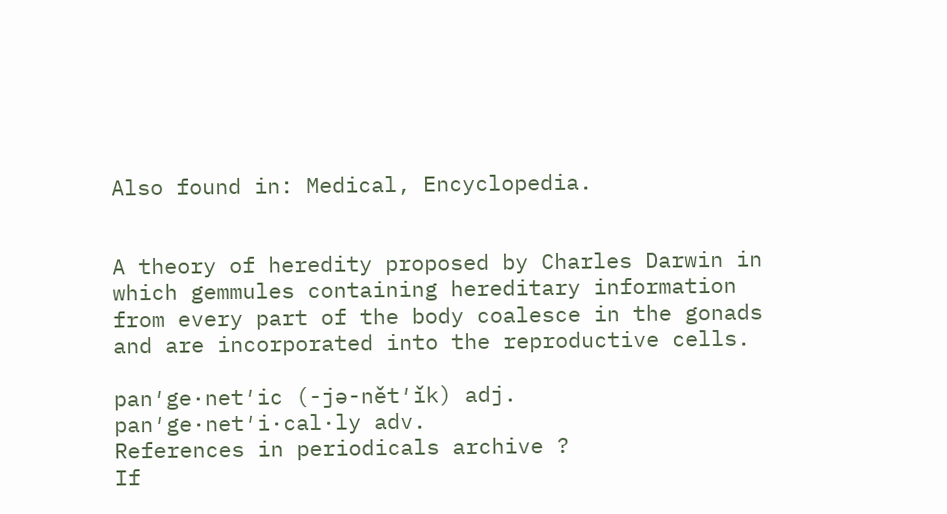Also found in: Medical, Encyclopedia.


A theory of heredity proposed by Charles Darwin in which gemmules containing hereditary information from every part of the body coalesce in the gonads and are incorporated into the reproductive cells.

pan′ge·net′ic (-jə-nĕt′ĭk) adj.
pan′ge·net′i·cal·ly adv.
References in periodicals archive ?
If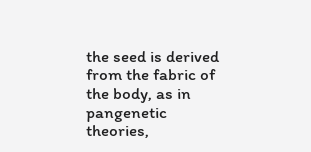the seed is derived from the fabric of the body, as in pangenetic theories,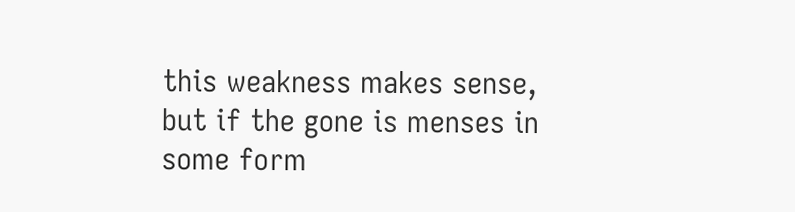this weakness makes sense, but if the gone is menses in some form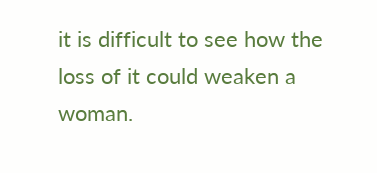it is difficult to see how the loss of it could weaken a woman.